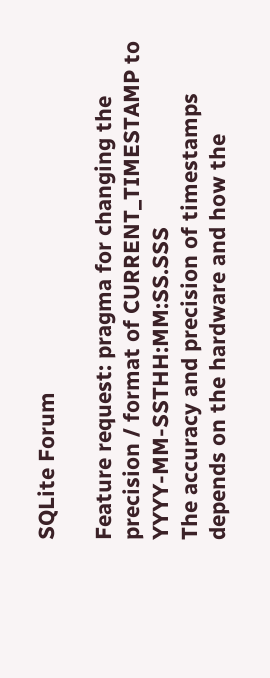SQLite Forum

Feature request: pragma for changing the precision / format of CURRENT_TIMESTAMP to YYYY-MM-SSTHH:MM:SS.SSS
The accuracy and precision of timestamps depends on the hardware and how the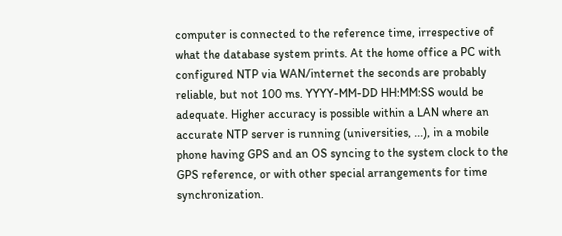computer is connected to the reference time, irrespective of what the database system prints. At the home office a PC with configured NTP via WAN/internet the seconds are probably reliable, but not 100 ms. YYYY-MM-DD HH:MM:SS would be adequate. Higher accuracy is possible within a LAN where an accurate NTP server is running (universities, ...), in a mobile phone having GPS and an OS syncing to the system clock to the GPS reference, or with other special arrangements for time synchronization.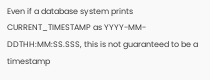Even if a database system prints CURRENT_TIMESTAMP as YYYY-MM-DDTHH:MM:SS.SSS, this is not guaranteed to be a timestamp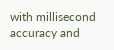with millisecond accuracy and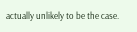actually unlikely to be the case.